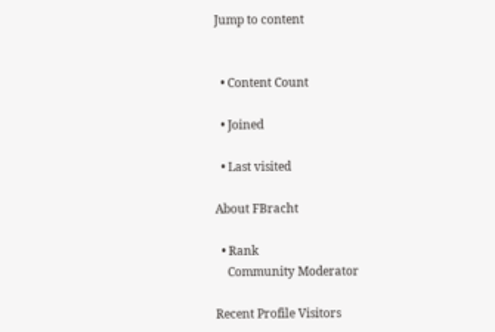Jump to content


  • Content Count

  • Joined

  • Last visited

About FBracht

  • Rank
    Community Moderator

Recent Profile Visitors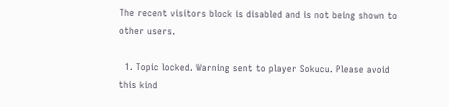The recent visitors block is disabled and is not being shown to other users.

  1. Topic locked. Warning sent to player Sokucu. Please avoid this kind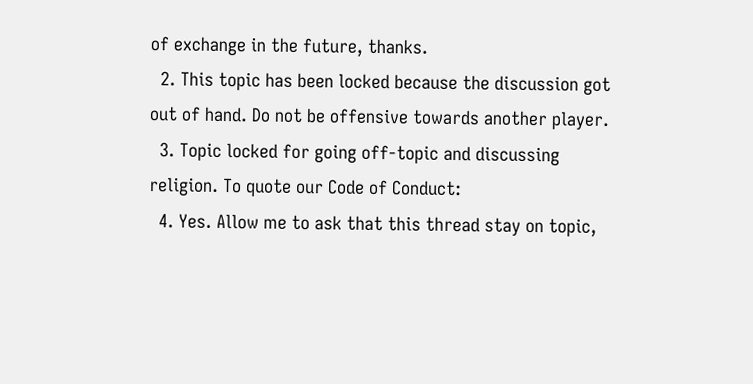of exchange in the future, thanks.
  2. This topic has been locked because the discussion got out of hand. Do not be offensive towards another player.
  3. Topic locked for going off-topic and discussing religion. To quote our Code of Conduct:
  4. Yes. Allow me to ask that this thread stay on topic,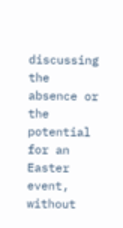discussing the absence or the potential for an Easter event, without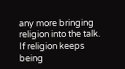any more bringing religion into the talk. If religion keeps being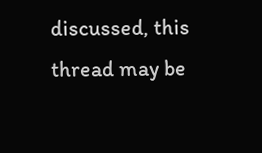discussed, this thread may be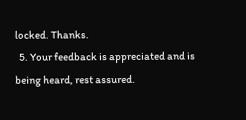locked. Thanks.
  5. Your feedback is appreciated and is being heard, rest assured.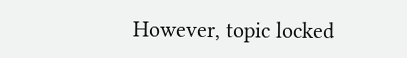However, topic locked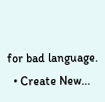for bad language.
  • Create New...